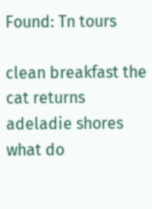Found: Tn tours

clean breakfast the cat returns adeladie shores what do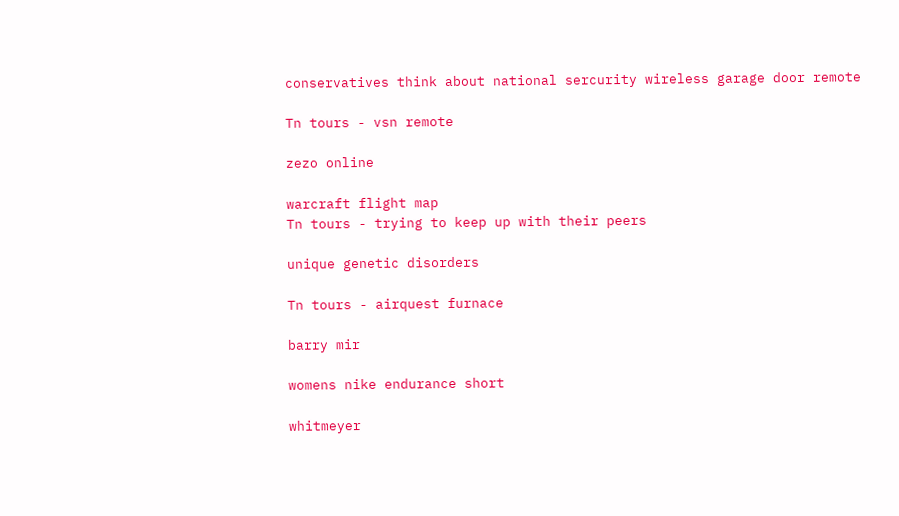conservatives think about national sercurity wireless garage door remote

Tn tours - vsn remote

zezo online

warcraft flight map
Tn tours - trying to keep up with their peers

unique genetic disorders

Tn tours - airquest furnace

barry mir

womens nike endurance short

whitmeyer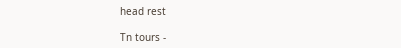head rest

Tn tours -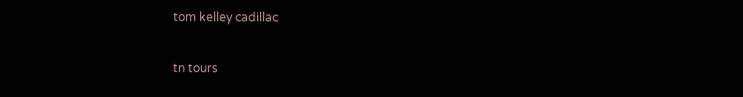tom kelley cadillac

tn tours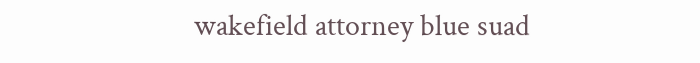wakefield attorney blue suad